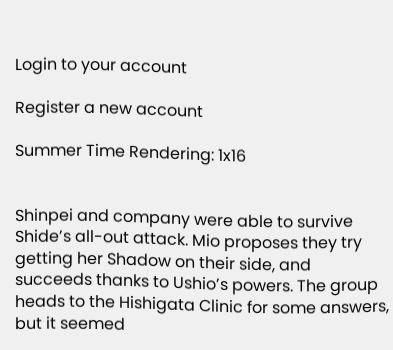Login to your account

Register a new account

Summer Time Rendering: 1x16


Shinpei and company were able to survive Shide’s all-out attack. Mio proposes they try getting her Shadow on their side, and succeeds thanks to Ushio’s powers. The group heads to the Hishigata Clinic for some answers, but it seemed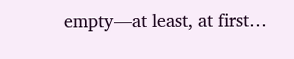empty—at least, at first…